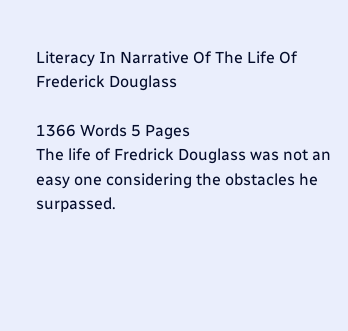Literacy In Narrative Of The Life Of Frederick Douglass

1366 Words 5 Pages
The life of Fredrick Douglass was not an easy one considering the obstacles he surpassed.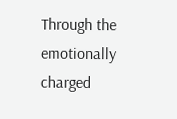Through the emotionally charged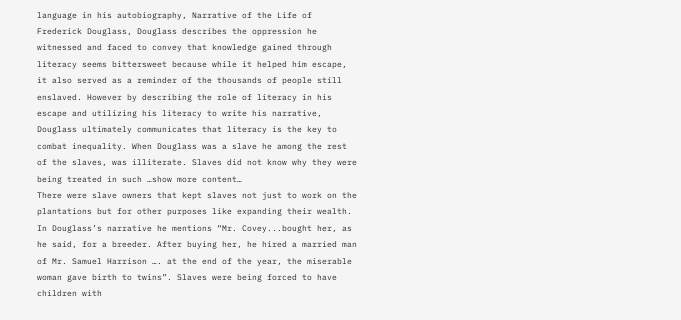language in his autobiography, Narrative of the Life of Frederick Douglass, Douglass describes the oppression he witnessed and faced to convey that knowledge gained through literacy seems bittersweet because while it helped him escape, it also served as a reminder of the thousands of people still enslaved. However by describing the role of literacy in his escape and utilizing his literacy to write his narrative, Douglass ultimately communicates that literacy is the key to combat inequality. When Douglass was a slave he among the rest of the slaves, was illiterate. Slaves did not know why they were being treated in such …show more content…
There were slave owners that kept slaves not just to work on the plantations but for other purposes like expanding their wealth. In Douglass’s narrative he mentions “Mr. Covey...bought her, as he said, for a breeder. After buying her, he hired a married man of Mr. Samuel Harrison …. at the end of the year, the miserable woman gave birth to twins”. Slaves were being forced to have children with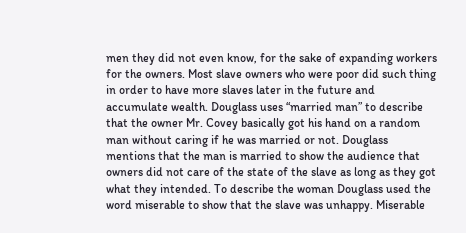men they did not even know, for the sake of expanding workers for the owners. Most slave owners who were poor did such thing in order to have more slaves later in the future and accumulate wealth. Douglass uses “married man” to describe that the owner Mr. Covey basically got his hand on a random man without caring if he was married or not. Douglass mentions that the man is married to show the audience that owners did not care of the state of the slave as long as they got what they intended. To describe the woman Douglass used the word miserable to show that the slave was unhappy. Miserable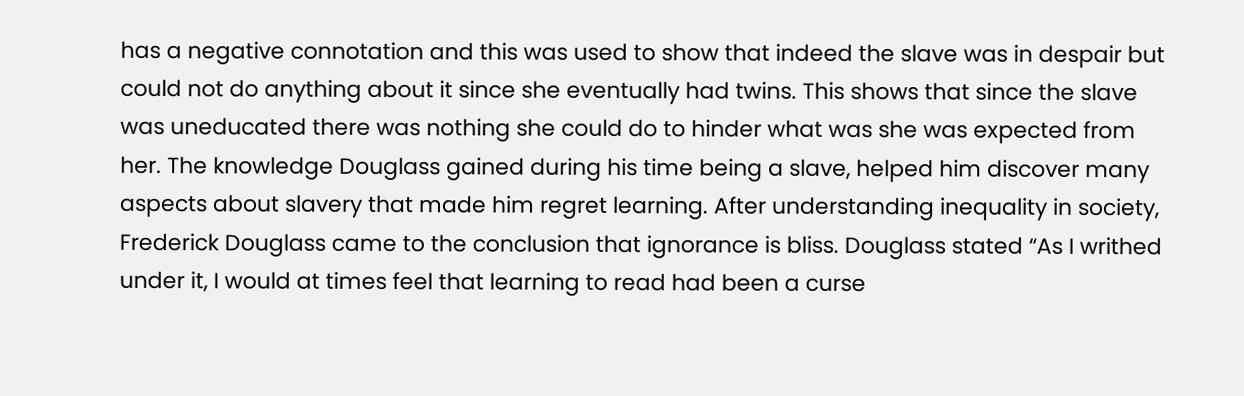has a negative connotation and this was used to show that indeed the slave was in despair but could not do anything about it since she eventually had twins. This shows that since the slave was uneducated there was nothing she could do to hinder what was she was expected from her. The knowledge Douglass gained during his time being a slave, helped him discover many aspects about slavery that made him regret learning. After understanding inequality in society, Frederick Douglass came to the conclusion that ignorance is bliss. Douglass stated “As I writhed under it, I would at times feel that learning to read had been a curse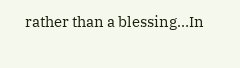rather than a blessing…In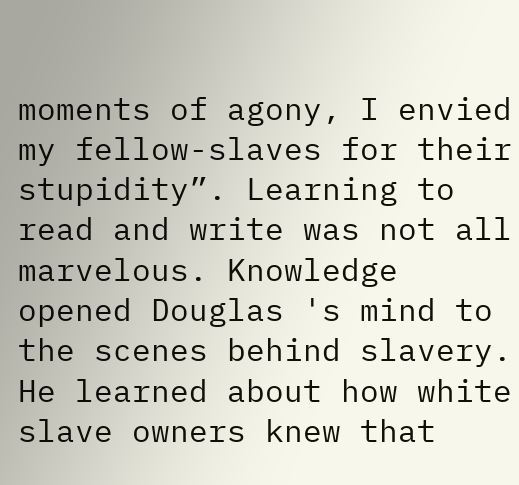moments of agony, I envied my fellow-slaves for their stupidity”. Learning to read and write was not all marvelous. Knowledge opened Douglas 's mind to the scenes behind slavery. He learned about how white slave owners knew that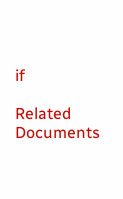if

Related Documents